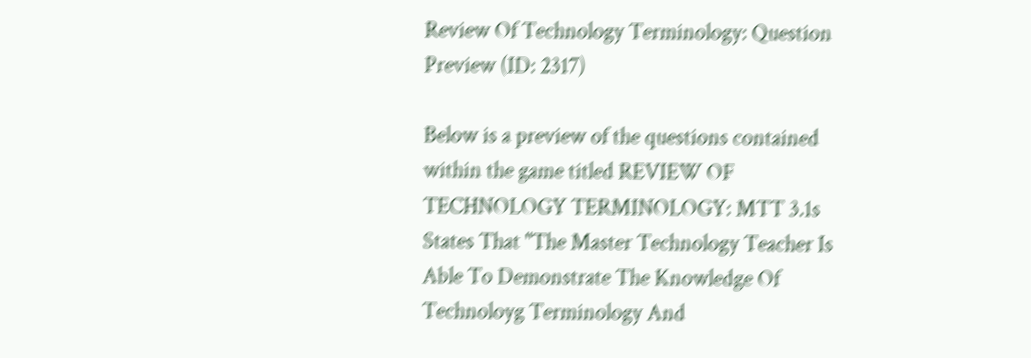Review Of Technology Terminology: Question Preview (ID: 2317)

Below is a preview of the questions contained within the game titled REVIEW OF TECHNOLOGY TERMINOLOGY: MTT 3.1s States That "The Master Technology Teacher Is Able To Demonstrate The Knowledge Of Technoloyg Terminology And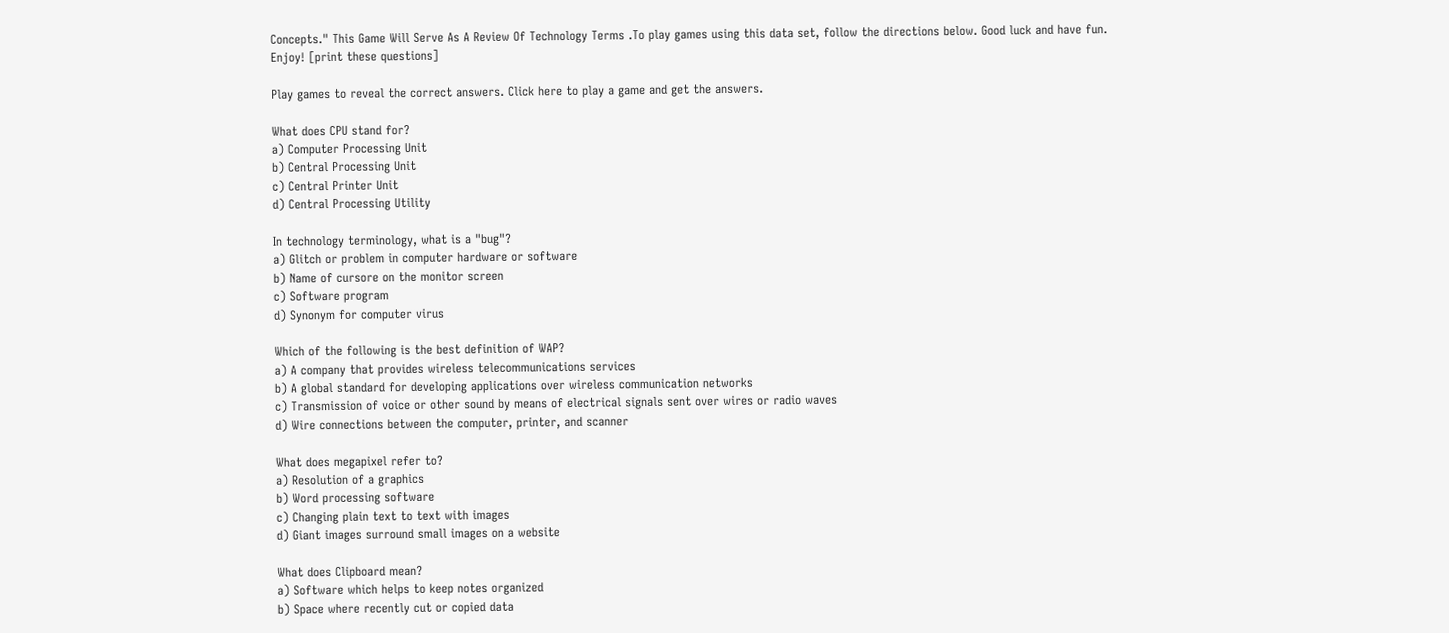Concepts." This Game Will Serve As A Review Of Technology Terms .To play games using this data set, follow the directions below. Good luck and have fun. Enjoy! [print these questions]

Play games to reveal the correct answers. Click here to play a game and get the answers.

What does CPU stand for?
a) Computer Processing Unit
b) Central Processing Unit
c) Central Printer Unit
d) Central Processing Utility

In technology terminology, what is a "bug"?
a) Glitch or problem in computer hardware or software
b) Name of cursore on the monitor screen
c) Software program
d) Synonym for computer virus

Which of the following is the best definition of WAP?
a) A company that provides wireless telecommunications services
b) A global standard for developing applications over wireless communication networks
c) Transmission of voice or other sound by means of electrical signals sent over wires or radio waves
d) Wire connections between the computer, printer, and scanner

What does megapixel refer to?
a) Resolution of a graphics
b) Word processing software
c) Changing plain text to text with images
d) Giant images surround small images on a website

What does Clipboard mean?
a) Software which helps to keep notes organized
b) Space where recently cut or copied data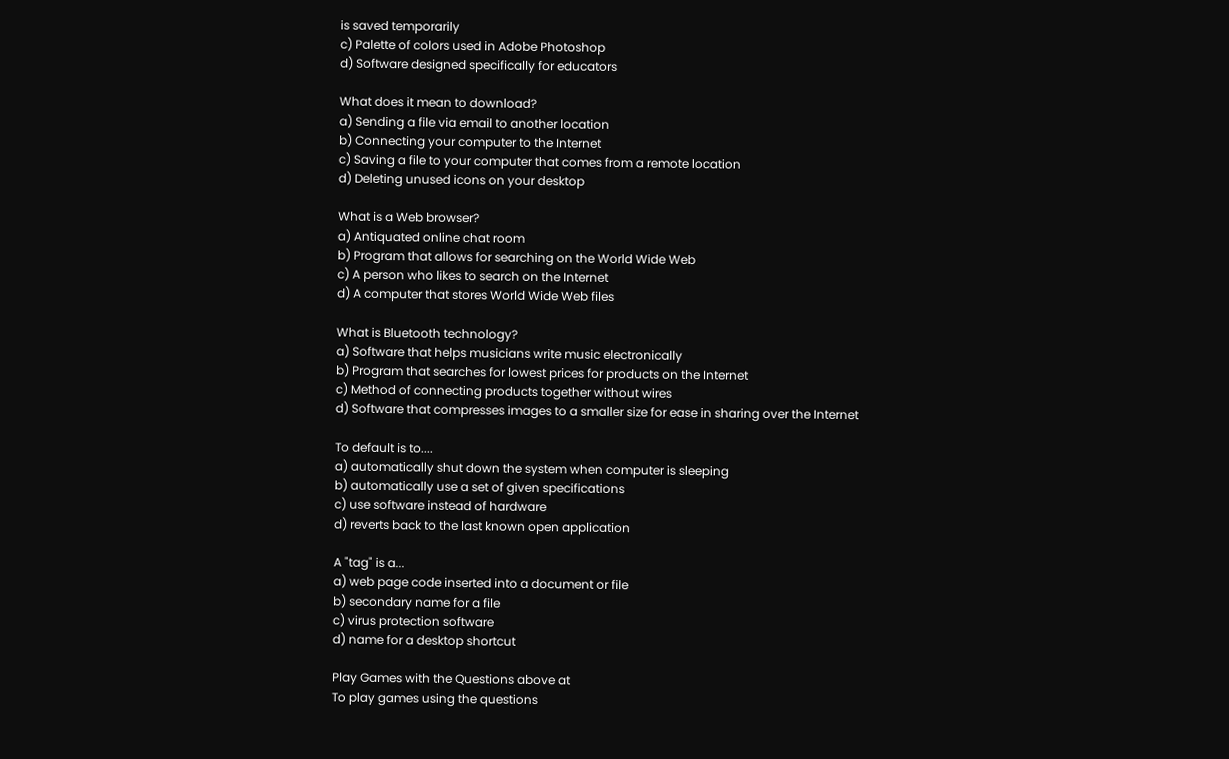is saved temporarily
c) Palette of colors used in Adobe Photoshop
d) Software designed specifically for educators

What does it mean to download?
a) Sending a file via email to another location
b) Connecting your computer to the Internet
c) Saving a file to your computer that comes from a remote location
d) Deleting unused icons on your desktop

What is a Web browser?
a) Antiquated online chat room
b) Program that allows for searching on the World Wide Web
c) A person who likes to search on the Internet
d) A computer that stores World Wide Web files

What is Bluetooth technology?
a) Software that helps musicians write music electronically
b) Program that searches for lowest prices for products on the Internet
c) Method of connecting products together without wires
d) Software that compresses images to a smaller size for ease in sharing over the Internet

To default is to....
a) automatically shut down the system when computer is sleeping
b) automatically use a set of given specifications
c) use software instead of hardware
d) reverts back to the last known open application

A "tag" is a...
a) web page code inserted into a document or file
b) secondary name for a file
c) virus protection software
d) name for a desktop shortcut

Play Games with the Questions above at
To play games using the questions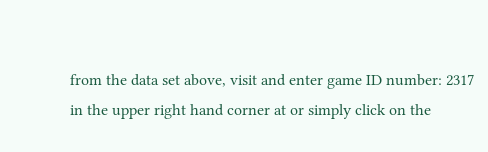from the data set above, visit and enter game ID number: 2317 in the upper right hand corner at or simply click on the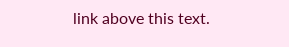link above this text.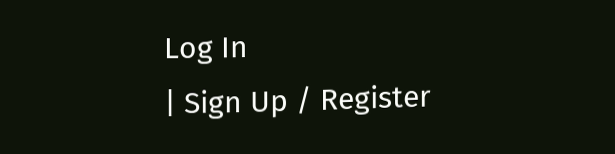Log In
| Sign Up / Register